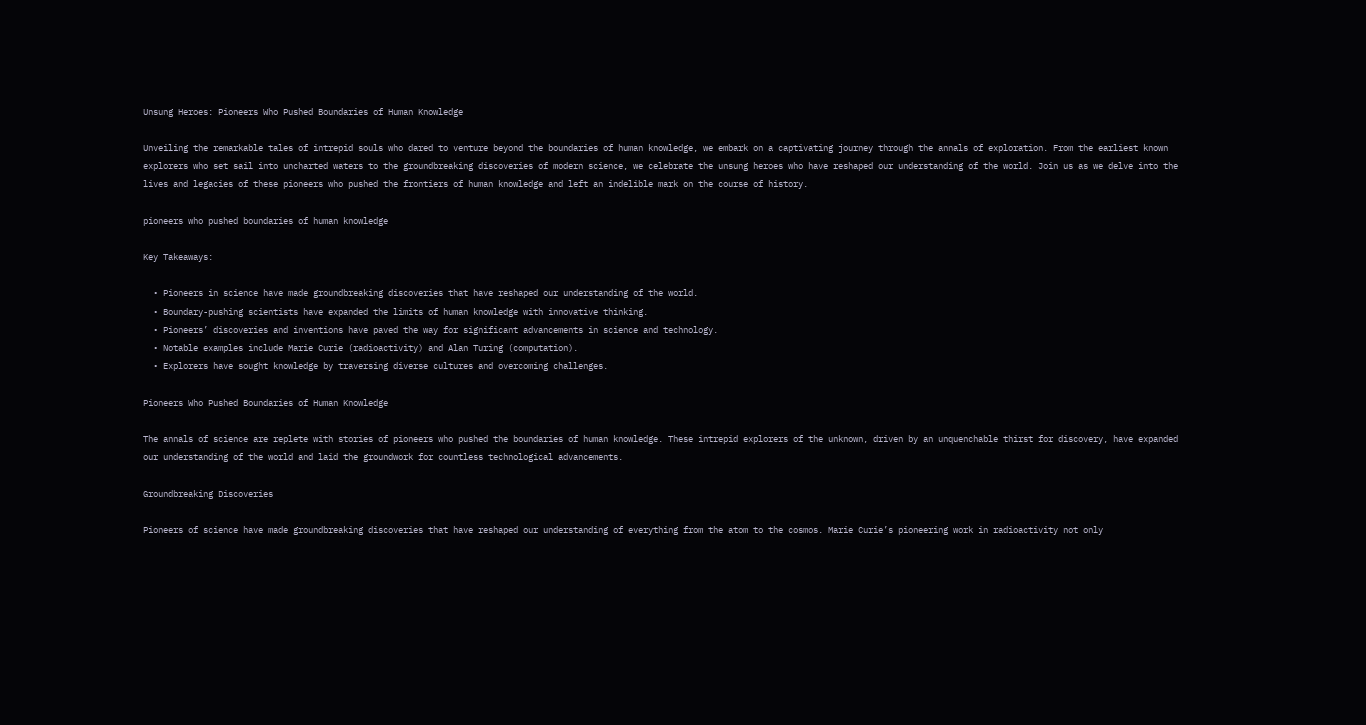Unsung Heroes: Pioneers Who Pushed Boundaries of Human Knowledge

Unveiling the remarkable tales of intrepid souls who dared to venture beyond the boundaries of human knowledge, we embark on a captivating journey through the annals of exploration. From the earliest known explorers who set sail into uncharted waters to the groundbreaking discoveries of modern science, we celebrate the unsung heroes who have reshaped our understanding of the world. Join us as we delve into the lives and legacies of these pioneers who pushed the frontiers of human knowledge and left an indelible mark on the course of history.

pioneers who pushed boundaries of human knowledge

Key Takeaways:

  • Pioneers in science have made groundbreaking discoveries that have reshaped our understanding of the world.
  • Boundary-pushing scientists have expanded the limits of human knowledge with innovative thinking.
  • Pioneers’ discoveries and inventions have paved the way for significant advancements in science and technology.
  • Notable examples include Marie Curie (radioactivity) and Alan Turing (computation).
  • Explorers have sought knowledge by traversing diverse cultures and overcoming challenges.

Pioneers Who Pushed Boundaries of Human Knowledge

The annals of science are replete with stories of pioneers who pushed the boundaries of human knowledge. These intrepid explorers of the unknown, driven by an unquenchable thirst for discovery, have expanded our understanding of the world and laid the groundwork for countless technological advancements.

Groundbreaking Discoveries

Pioneers of science have made groundbreaking discoveries that have reshaped our understanding of everything from the atom to the cosmos. Marie Curie’s pioneering work in radioactivity not only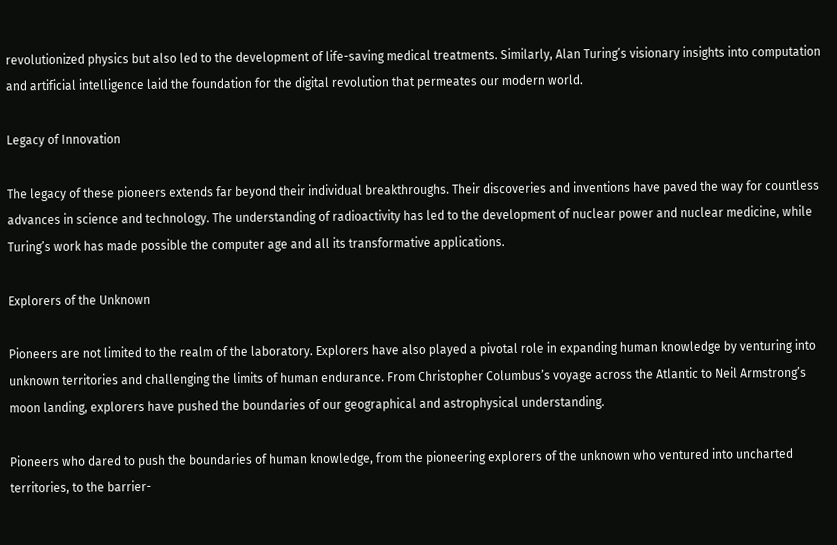revolutionized physics but also led to the development of life-saving medical treatments. Similarly, Alan Turing’s visionary insights into computation and artificial intelligence laid the foundation for the digital revolution that permeates our modern world.

Legacy of Innovation

The legacy of these pioneers extends far beyond their individual breakthroughs. Their discoveries and inventions have paved the way for countless advances in science and technology. The understanding of radioactivity has led to the development of nuclear power and nuclear medicine, while Turing’s work has made possible the computer age and all its transformative applications.

Explorers of the Unknown

Pioneers are not limited to the realm of the laboratory. Explorers have also played a pivotal role in expanding human knowledge by venturing into unknown territories and challenging the limits of human endurance. From Christopher Columbus’s voyage across the Atlantic to Neil Armstrong’s moon landing, explorers have pushed the boundaries of our geographical and astrophysical understanding.

Pioneers who dared to push the boundaries of human knowledge, from the pioneering explorers of the unknown who ventured into uncharted territories, to the barrier-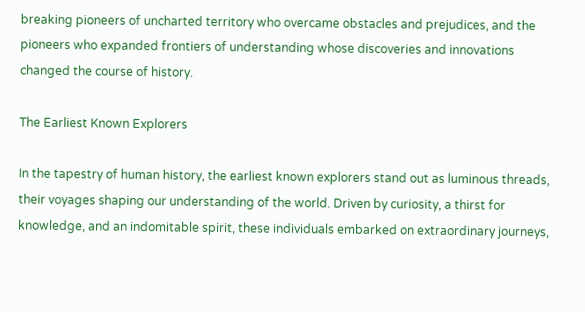breaking pioneers of uncharted territory who overcame obstacles and prejudices, and the pioneers who expanded frontiers of understanding whose discoveries and innovations changed the course of history.

The Earliest Known Explorers

In the tapestry of human history, the earliest known explorers stand out as luminous threads, their voyages shaping our understanding of the world. Driven by curiosity, a thirst for knowledge, and an indomitable spirit, these individuals embarked on extraordinary journeys,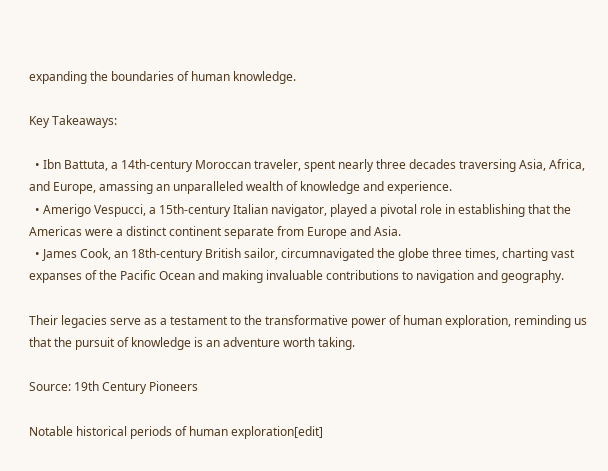expanding the boundaries of human knowledge.

Key Takeaways:

  • Ibn Battuta, a 14th-century Moroccan traveler, spent nearly three decades traversing Asia, Africa, and Europe, amassing an unparalleled wealth of knowledge and experience.
  • Amerigo Vespucci, a 15th-century Italian navigator, played a pivotal role in establishing that the Americas were a distinct continent separate from Europe and Asia.
  • James Cook, an 18th-century British sailor, circumnavigated the globe three times, charting vast expanses of the Pacific Ocean and making invaluable contributions to navigation and geography.

Their legacies serve as a testament to the transformative power of human exploration, reminding us that the pursuit of knowledge is an adventure worth taking.

Source: 19th Century Pioneers

Notable historical periods of human exploration[edit]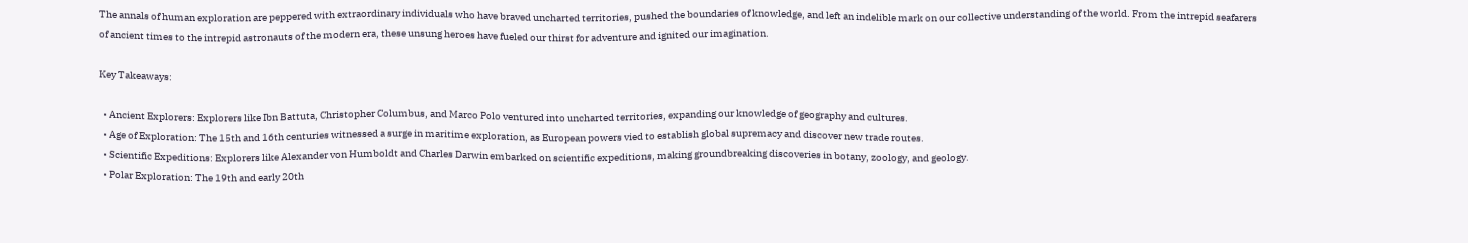The annals of human exploration are peppered with extraordinary individuals who have braved uncharted territories, pushed the boundaries of knowledge, and left an indelible mark on our collective understanding of the world. From the intrepid seafarers of ancient times to the intrepid astronauts of the modern era, these unsung heroes have fueled our thirst for adventure and ignited our imagination.

Key Takeaways:

  • Ancient Explorers: Explorers like Ibn Battuta, Christopher Columbus, and Marco Polo ventured into uncharted territories, expanding our knowledge of geography and cultures.
  • Age of Exploration: The 15th and 16th centuries witnessed a surge in maritime exploration, as European powers vied to establish global supremacy and discover new trade routes.
  • Scientific Expeditions: Explorers like Alexander von Humboldt and Charles Darwin embarked on scientific expeditions, making groundbreaking discoveries in botany, zoology, and geology.
  • Polar Exploration: The 19th and early 20th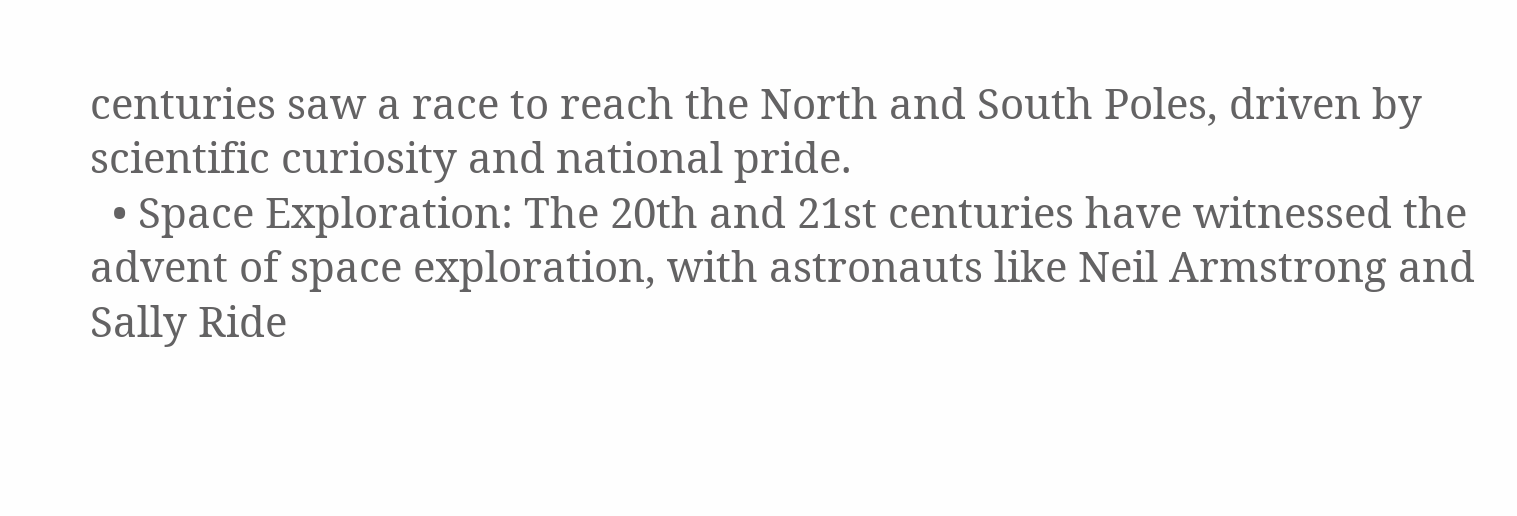centuries saw a race to reach the North and South Poles, driven by scientific curiosity and national pride.
  • Space Exploration: The 20th and 21st centuries have witnessed the advent of space exploration, with astronauts like Neil Armstrong and Sally Ride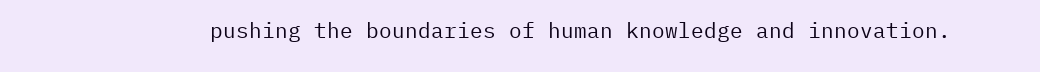pushing the boundaries of human knowledge and innovation.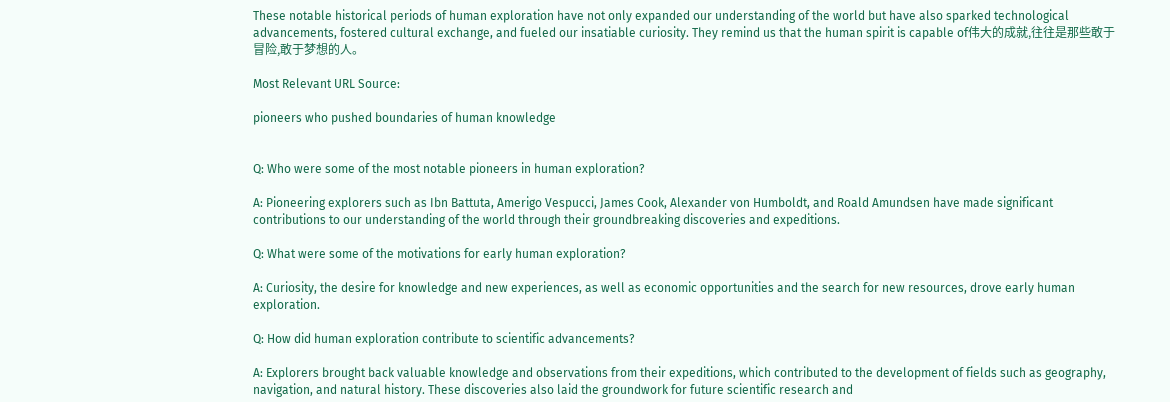These notable historical periods of human exploration have not only expanded our understanding of the world but have also sparked technological advancements, fostered cultural exchange, and fueled our insatiable curiosity. They remind us that the human spirit is capable of伟大的成就,往往是那些敢于冒险,敢于梦想的人。

Most Relevant URL Source:

pioneers who pushed boundaries of human knowledge


Q: Who were some of the most notable pioneers in human exploration?

A: Pioneering explorers such as Ibn Battuta, Amerigo Vespucci, James Cook, Alexander von Humboldt, and Roald Amundsen have made significant contributions to our understanding of the world through their groundbreaking discoveries and expeditions.

Q: What were some of the motivations for early human exploration?

A: Curiosity, the desire for knowledge and new experiences, as well as economic opportunities and the search for new resources, drove early human exploration.

Q: How did human exploration contribute to scientific advancements?

A: Explorers brought back valuable knowledge and observations from their expeditions, which contributed to the development of fields such as geography, navigation, and natural history. These discoveries also laid the groundwork for future scientific research and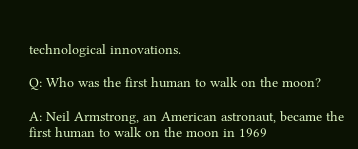technological innovations.

Q: Who was the first human to walk on the moon?

A: Neil Armstrong, an American astronaut, became the first human to walk on the moon in 1969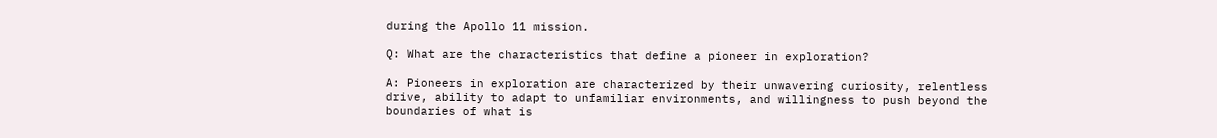during the Apollo 11 mission.

Q: What are the characteristics that define a pioneer in exploration?

A: Pioneers in exploration are characterized by their unwavering curiosity, relentless drive, ability to adapt to unfamiliar environments, and willingness to push beyond the boundaries of what is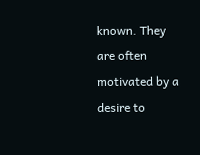known. They are often motivated by a desire to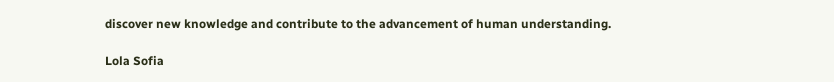discover new knowledge and contribute to the advancement of human understanding.

Lola Sofia